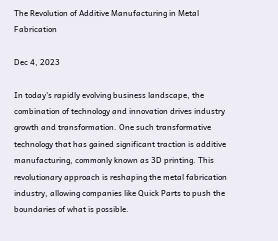The Revolution of Additive Manufacturing in Metal Fabrication

Dec 4, 2023

In today's rapidly evolving business landscape, the combination of technology and innovation drives industry growth and transformation. One such transformative technology that has gained significant traction is additive manufacturing, commonly known as 3D printing. This revolutionary approach is reshaping the metal fabrication industry, allowing companies like Quick Parts to push the boundaries of what is possible.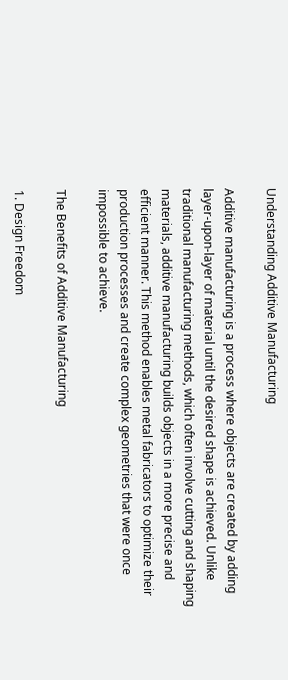Understanding Additive Manufacturing

Additive manufacturing is a process where objects are created by adding layer-upon-layer of material until the desired shape is achieved. Unlike traditional manufacturing methods, which often involve cutting and shaping materials, additive manufacturing builds objects in a more precise and efficient manner. This method enables metal fabricators to optimize their production processes and create complex geometries that were once impossible to achieve.

The Benefits of Additive Manufacturing

1. Design Freedom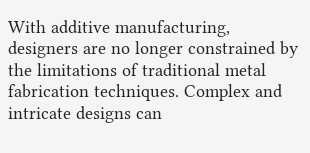With additive manufacturing, designers are no longer constrained by the limitations of traditional metal fabrication techniques. Complex and intricate designs can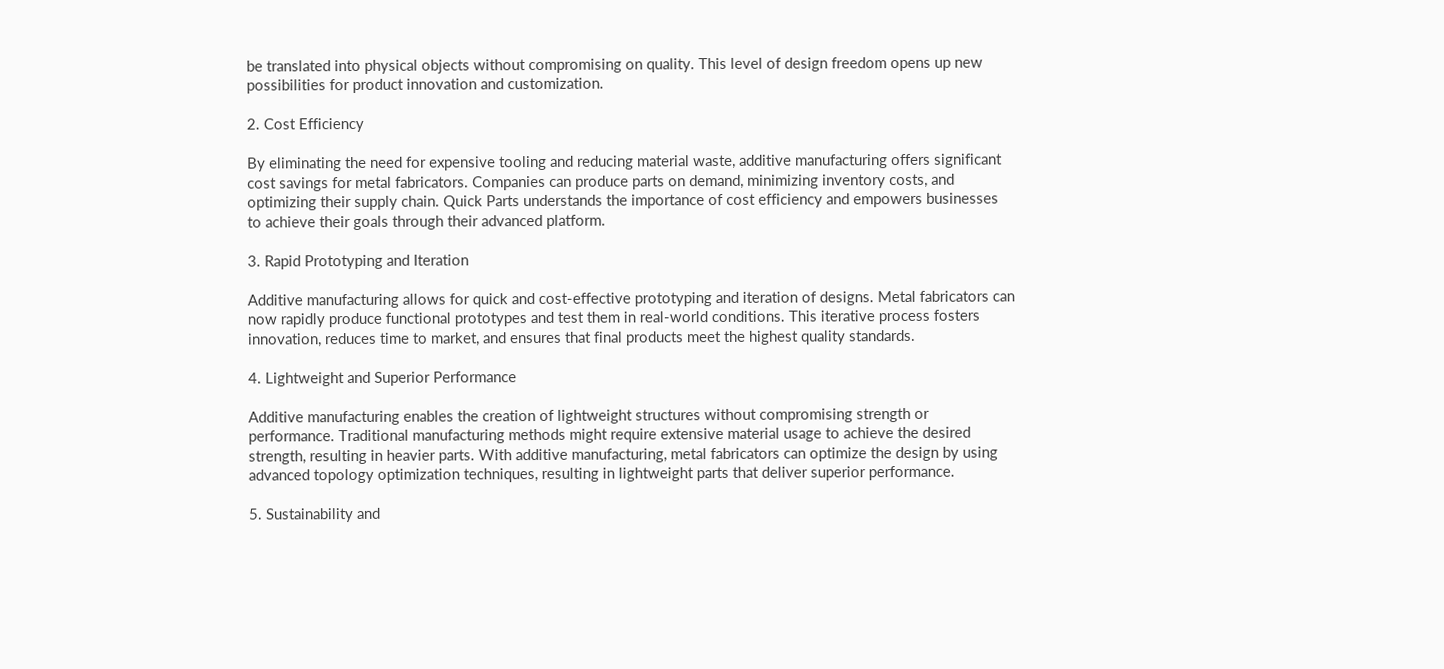be translated into physical objects without compromising on quality. This level of design freedom opens up new possibilities for product innovation and customization.

2. Cost Efficiency

By eliminating the need for expensive tooling and reducing material waste, additive manufacturing offers significant cost savings for metal fabricators. Companies can produce parts on demand, minimizing inventory costs, and optimizing their supply chain. Quick Parts understands the importance of cost efficiency and empowers businesses to achieve their goals through their advanced platform.

3. Rapid Prototyping and Iteration

Additive manufacturing allows for quick and cost-effective prototyping and iteration of designs. Metal fabricators can now rapidly produce functional prototypes and test them in real-world conditions. This iterative process fosters innovation, reduces time to market, and ensures that final products meet the highest quality standards.

4. Lightweight and Superior Performance

Additive manufacturing enables the creation of lightweight structures without compromising strength or performance. Traditional manufacturing methods might require extensive material usage to achieve the desired strength, resulting in heavier parts. With additive manufacturing, metal fabricators can optimize the design by using advanced topology optimization techniques, resulting in lightweight parts that deliver superior performance.

5. Sustainability and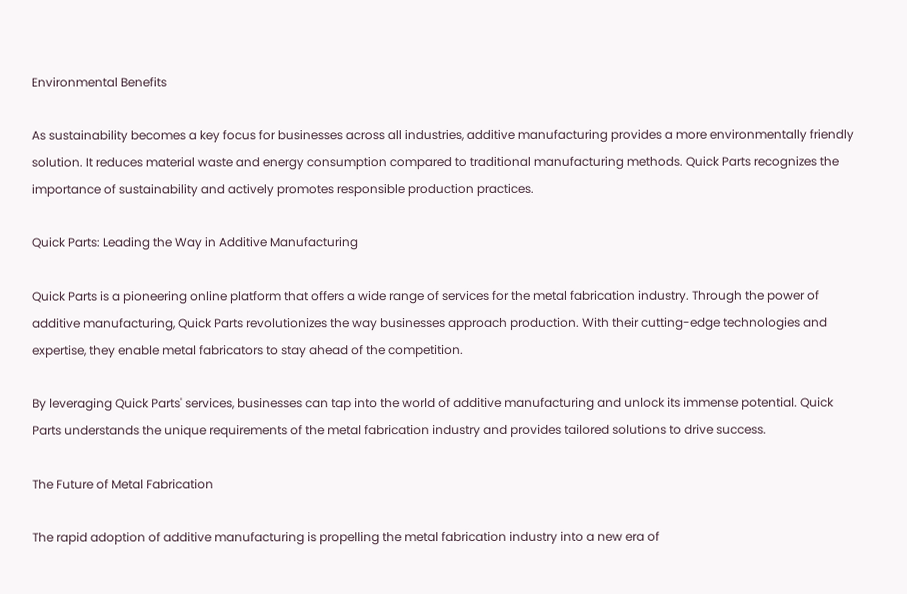Environmental Benefits

As sustainability becomes a key focus for businesses across all industries, additive manufacturing provides a more environmentally friendly solution. It reduces material waste and energy consumption compared to traditional manufacturing methods. Quick Parts recognizes the importance of sustainability and actively promotes responsible production practices.

Quick Parts: Leading the Way in Additive Manufacturing

Quick Parts is a pioneering online platform that offers a wide range of services for the metal fabrication industry. Through the power of additive manufacturing, Quick Parts revolutionizes the way businesses approach production. With their cutting-edge technologies and expertise, they enable metal fabricators to stay ahead of the competition.

By leveraging Quick Parts' services, businesses can tap into the world of additive manufacturing and unlock its immense potential. Quick Parts understands the unique requirements of the metal fabrication industry and provides tailored solutions to drive success.

The Future of Metal Fabrication

The rapid adoption of additive manufacturing is propelling the metal fabrication industry into a new era of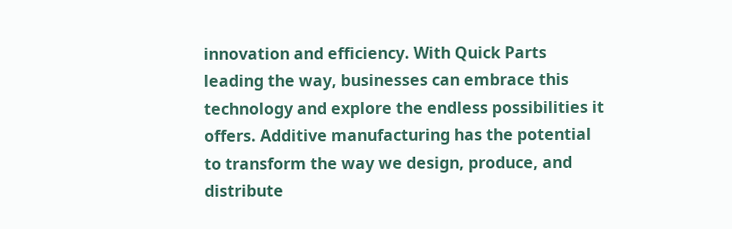innovation and efficiency. With Quick Parts leading the way, businesses can embrace this technology and explore the endless possibilities it offers. Additive manufacturing has the potential to transform the way we design, produce, and distribute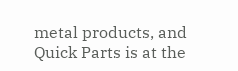metal products, and Quick Parts is at the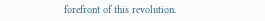forefront of this revolution.